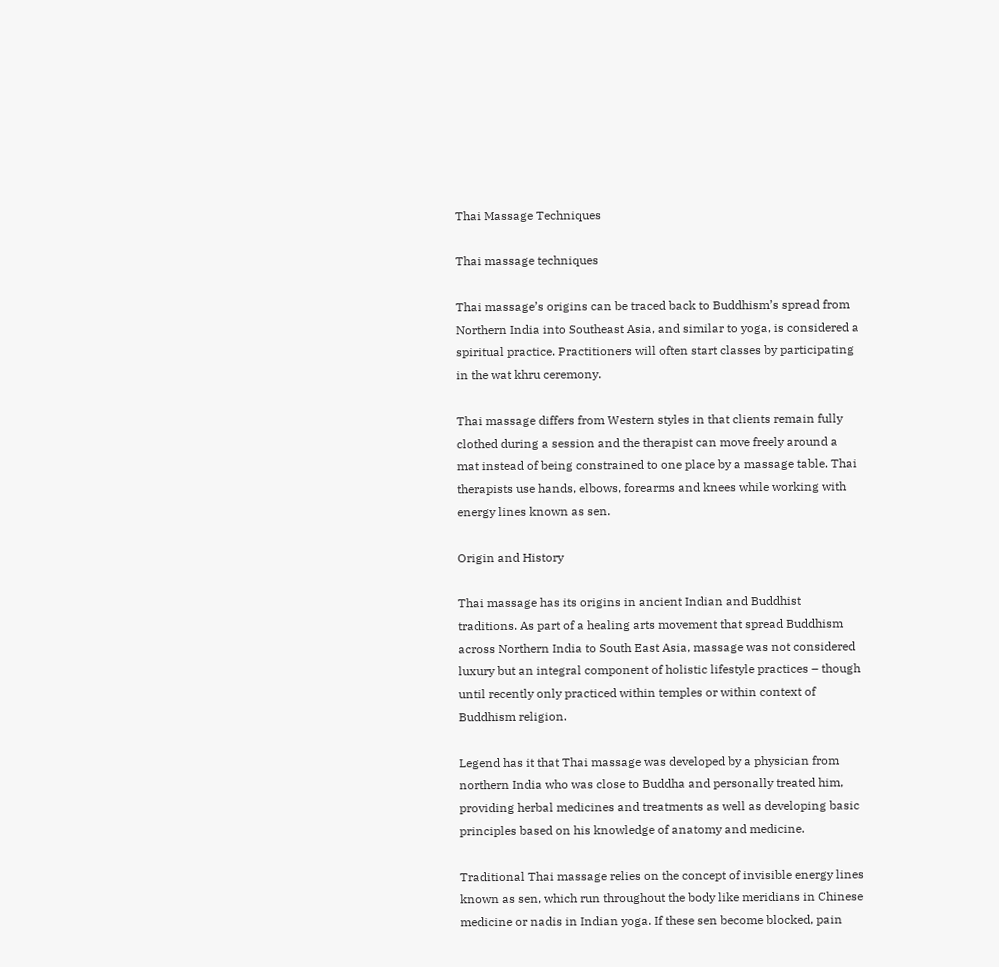Thai Massage Techniques

Thai massage techniques

Thai massage’s origins can be traced back to Buddhism’s spread from Northern India into Southeast Asia, and similar to yoga, is considered a spiritual practice. Practitioners will often start classes by participating in the wat khru ceremony.

Thai massage differs from Western styles in that clients remain fully clothed during a session and the therapist can move freely around a mat instead of being constrained to one place by a massage table. Thai therapists use hands, elbows, forearms and knees while working with energy lines known as sen.

Origin and History

Thai massage has its origins in ancient Indian and Buddhist traditions. As part of a healing arts movement that spread Buddhism across Northern India to South East Asia, massage was not considered luxury but an integral component of holistic lifestyle practices – though until recently only practiced within temples or within context of Buddhism religion.

Legend has it that Thai massage was developed by a physician from northern India who was close to Buddha and personally treated him, providing herbal medicines and treatments as well as developing basic principles based on his knowledge of anatomy and medicine.

Traditional Thai massage relies on the concept of invisible energy lines known as sen, which run throughout the body like meridians in Chinese medicine or nadis in Indian yoga. If these sen become blocked, pain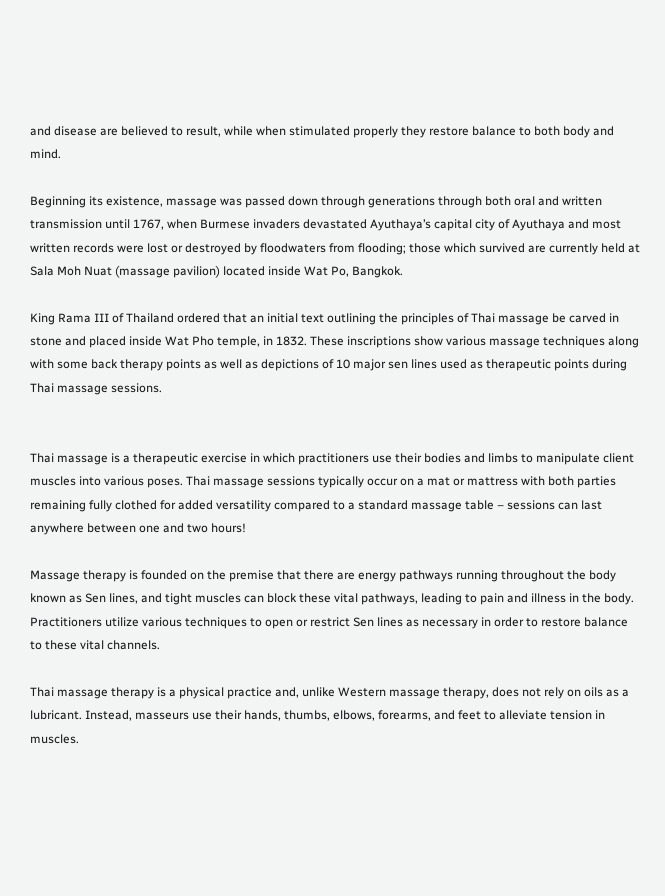and disease are believed to result, while when stimulated properly they restore balance to both body and mind.

Beginning its existence, massage was passed down through generations through both oral and written transmission until 1767, when Burmese invaders devastated Ayuthaya’s capital city of Ayuthaya and most written records were lost or destroyed by floodwaters from flooding; those which survived are currently held at Sala Moh Nuat (massage pavilion) located inside Wat Po, Bangkok.

King Rama III of Thailand ordered that an initial text outlining the principles of Thai massage be carved in stone and placed inside Wat Pho temple, in 1832. These inscriptions show various massage techniques along with some back therapy points as well as depictions of 10 major sen lines used as therapeutic points during Thai massage sessions.


Thai massage is a therapeutic exercise in which practitioners use their bodies and limbs to manipulate client muscles into various poses. Thai massage sessions typically occur on a mat or mattress with both parties remaining fully clothed for added versatility compared to a standard massage table – sessions can last anywhere between one and two hours!

Massage therapy is founded on the premise that there are energy pathways running throughout the body known as Sen lines, and tight muscles can block these vital pathways, leading to pain and illness in the body. Practitioners utilize various techniques to open or restrict Sen lines as necessary in order to restore balance to these vital channels.

Thai massage therapy is a physical practice and, unlike Western massage therapy, does not rely on oils as a lubricant. Instead, masseurs use their hands, thumbs, elbows, forearms, and feet to alleviate tension in muscles.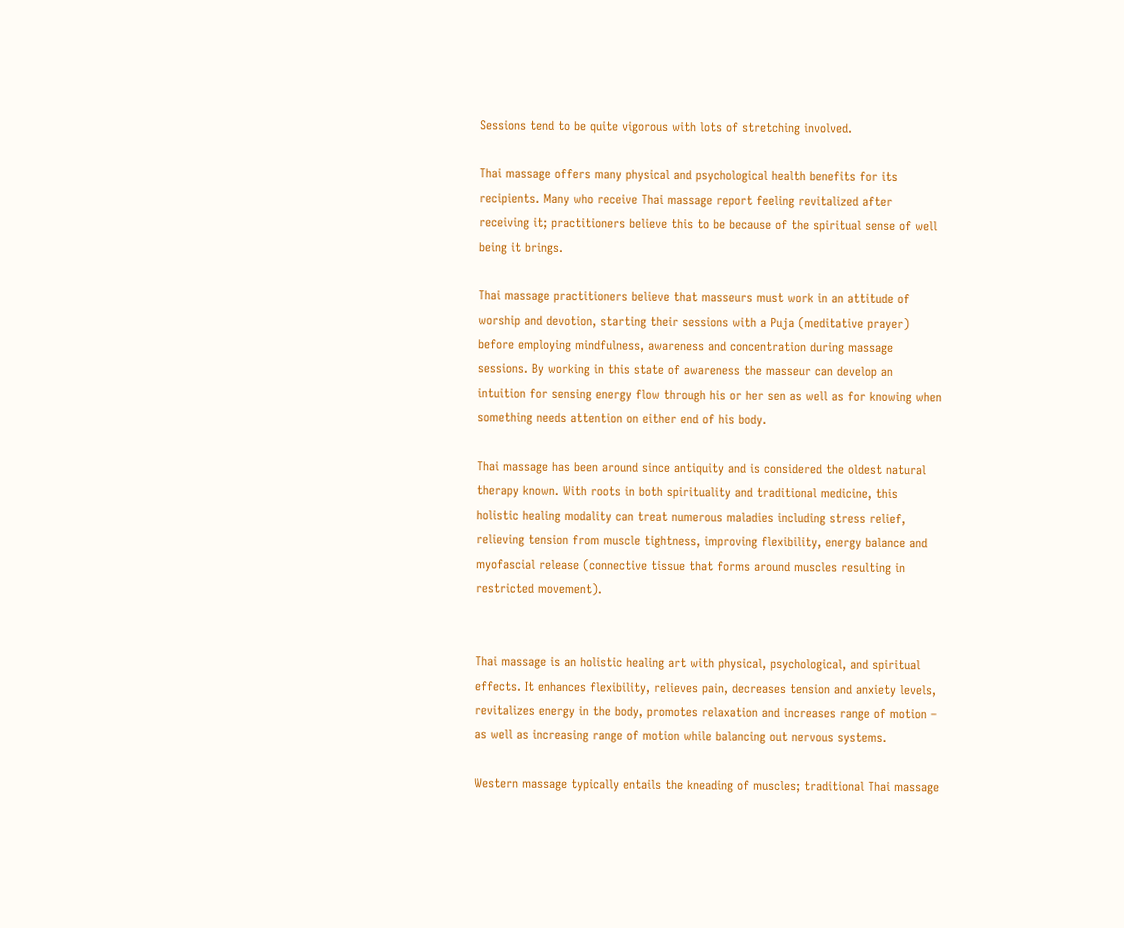Sessions tend to be quite vigorous with lots of stretching involved.

Thai massage offers many physical and psychological health benefits for its recipients. Many who receive Thai massage report feeling revitalized after receiving it; practitioners believe this to be because of the spiritual sense of well being it brings.

Thai massage practitioners believe that masseurs must work in an attitude of worship and devotion, starting their sessions with a Puja (meditative prayer) before employing mindfulness, awareness and concentration during massage sessions. By working in this state of awareness the masseur can develop an intuition for sensing energy flow through his or her sen as well as for knowing when something needs attention on either end of his body.

Thai massage has been around since antiquity and is considered the oldest natural therapy known. With roots in both spirituality and traditional medicine, this holistic healing modality can treat numerous maladies including stress relief, relieving tension from muscle tightness, improving flexibility, energy balance and myofascial release (connective tissue that forms around muscles resulting in restricted movement).


Thai massage is an holistic healing art with physical, psychological, and spiritual effects. It enhances flexibility, relieves pain, decreases tension and anxiety levels, revitalizes energy in the body, promotes relaxation and increases range of motion – as well as increasing range of motion while balancing out nervous systems.

Western massage typically entails the kneading of muscles; traditional Thai massage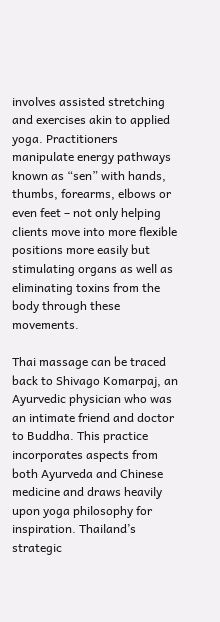involves assisted stretching and exercises akin to applied yoga. Practitioners manipulate energy pathways known as “sen” with hands, thumbs, forearms, elbows or even feet – not only helping clients move into more flexible positions more easily but stimulating organs as well as eliminating toxins from the body through these movements.

Thai massage can be traced back to Shivago Komarpaj, an Ayurvedic physician who was an intimate friend and doctor to Buddha. This practice incorporates aspects from both Ayurveda and Chinese medicine and draws heavily upon yoga philosophy for inspiration. Thailand’s strategic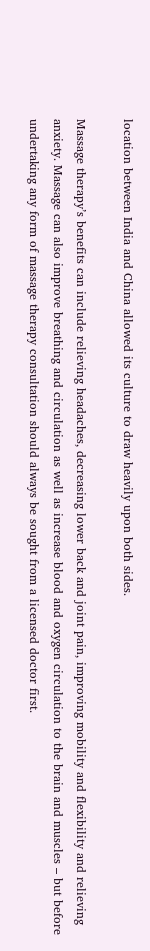location between India and China allowed its culture to draw heavily upon both sides.

Massage therapy’s benefits can include relieving headaches, decreasing lower back and joint pain, improving mobility and flexibility and relieving anxiety. Massage can also improve breathing and circulation as well as increase blood and oxygen circulation to the brain and muscles – but before undertaking any form of massage therapy consultation should always be sought from a licensed doctor first.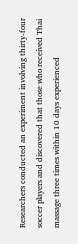Researchers conducted an experiment involving thirty-four soccer players and discovered that those who received Thai massage three times within 10 days experienced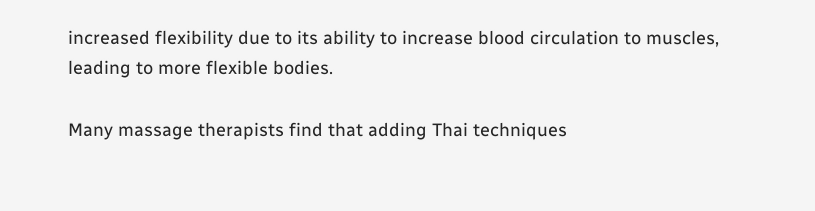increased flexibility due to its ability to increase blood circulation to muscles, leading to more flexible bodies.

Many massage therapists find that adding Thai techniques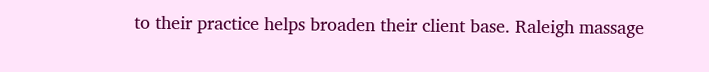to their practice helps broaden their client base. Raleigh massage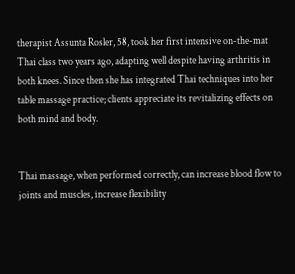therapist Assunta Rosler, 58, took her first intensive on-the-mat Thai class two years ago, adapting well despite having arthritis in both knees. Since then she has integrated Thai techniques into her table massage practice; clients appreciate its revitalizing effects on both mind and body.


Thai massage, when performed correctly, can increase blood flow to joints and muscles, increase flexibility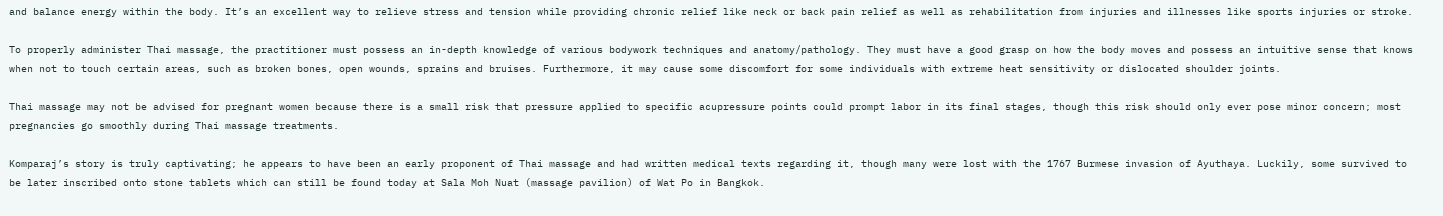and balance energy within the body. It’s an excellent way to relieve stress and tension while providing chronic relief like neck or back pain relief as well as rehabilitation from injuries and illnesses like sports injuries or stroke.

To properly administer Thai massage, the practitioner must possess an in-depth knowledge of various bodywork techniques and anatomy/pathology. They must have a good grasp on how the body moves and possess an intuitive sense that knows when not to touch certain areas, such as broken bones, open wounds, sprains and bruises. Furthermore, it may cause some discomfort for some individuals with extreme heat sensitivity or dislocated shoulder joints.

Thai massage may not be advised for pregnant women because there is a small risk that pressure applied to specific acupressure points could prompt labor in its final stages, though this risk should only ever pose minor concern; most pregnancies go smoothly during Thai massage treatments.

Komparaj’s story is truly captivating; he appears to have been an early proponent of Thai massage and had written medical texts regarding it, though many were lost with the 1767 Burmese invasion of Ayuthaya. Luckily, some survived to be later inscribed onto stone tablets which can still be found today at Sala Moh Nuat (massage pavilion) of Wat Po in Bangkok.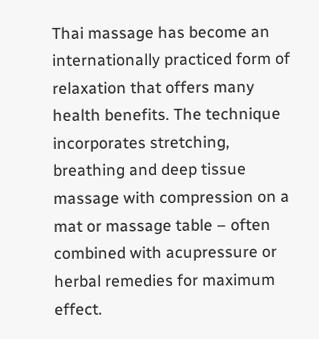Thai massage has become an internationally practiced form of relaxation that offers many health benefits. The technique incorporates stretching, breathing and deep tissue massage with compression on a mat or massage table – often combined with acupressure or herbal remedies for maximum effect.